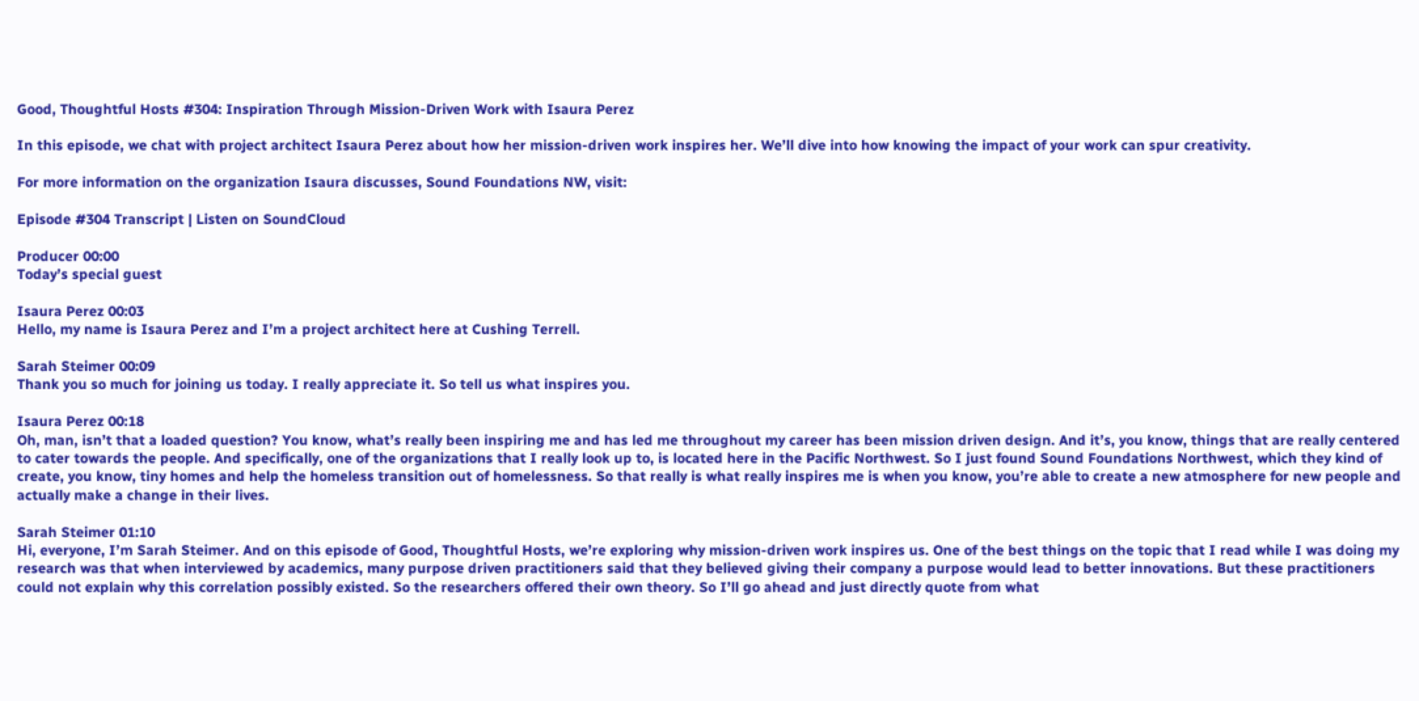Good, Thoughtful Hosts #304: Inspiration Through Mission-Driven Work with Isaura Perez

In this episode, we chat with project architect Isaura Perez about how her mission-driven work inspires her. We’ll dive into how knowing the impact of your work can spur creativity.

For more information on the organization Isaura discusses, Sound Foundations NW, visit:

Episode #304 Transcript | Listen on SoundCloud

Producer 00:00
Today’s special guest

Isaura Perez 00:03
Hello, my name is Isaura Perez and I’m a project architect here at Cushing Terrell.

Sarah Steimer 00:09
Thank you so much for joining us today. I really appreciate it. So tell us what inspires you.

Isaura Perez 00:18
Oh, man, isn’t that a loaded question? You know, what’s really been inspiring me and has led me throughout my career has been mission driven design. And it’s, you know, things that are really centered to cater towards the people. And specifically, one of the organizations that I really look up to, is located here in the Pacific Northwest. So I just found Sound Foundations Northwest, which they kind of create, you know, tiny homes and help the homeless transition out of homelessness. So that really is what really inspires me is when you know, you’re able to create a new atmosphere for new people and actually make a change in their lives.

Sarah Steimer 01:10
Hi, everyone, I’m Sarah Steimer. And on this episode of Good, Thoughtful Hosts, we’re exploring why mission-driven work inspires us. One of the best things on the topic that I read while I was doing my research was that when interviewed by academics, many purpose driven practitioners said that they believed giving their company a purpose would lead to better innovations. But these practitioners could not explain why this correlation possibly existed. So the researchers offered their own theory. So I’ll go ahead and just directly quote from what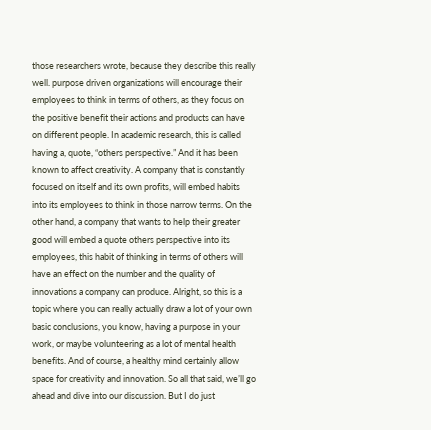those researchers wrote, because they describe this really well. purpose driven organizations will encourage their employees to think in terms of others, as they focus on the positive benefit their actions and products can have on different people. In academic research, this is called having a, quote, “others perspective.” And it has been known to affect creativity. A company that is constantly focused on itself and its own profits, will embed habits into its employees to think in those narrow terms. On the other hand, a company that wants to help their greater good will embed a quote others perspective into its employees, this habit of thinking in terms of others will have an effect on the number and the quality of innovations a company can produce. Alright, so this is a topic where you can really actually draw a lot of your own basic conclusions, you know, having a purpose in your work, or maybe volunteering as a lot of mental health benefits. And of course, a healthy mind certainly allow space for creativity and innovation. So all that said, we’ll go ahead and dive into our discussion. But I do just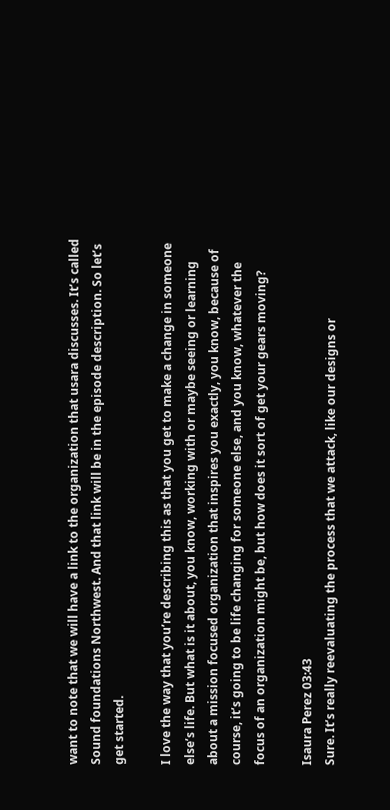want to note that we will have a link to the organization that usara discusses. It’s called Sound foundations Northwest. And that link will be in the episode description. So let’s get started.

I love the way that you’re describing this as that you get to make a change in someone else’s life. But what is it about, you know, working with or maybe seeing or learning about a mission focused organization that inspires you exactly, you know, because of course, it’s going to be life changing for someone else, and you know, whatever the focus of an organization might be, but how does it sort of get your gears moving?

Isaura Perez 03:43
Sure. It’s really reevaluating the process that we attack, like our designs or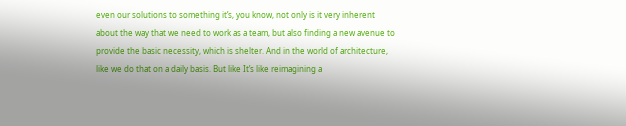even our solutions to something it’s, you know, not only is it very inherent about the way that we need to work as a team, but also finding a new avenue to provide the basic necessity, which is shelter. And in the world of architecture, like we do that on a daily basis. But like It’s like reimagining a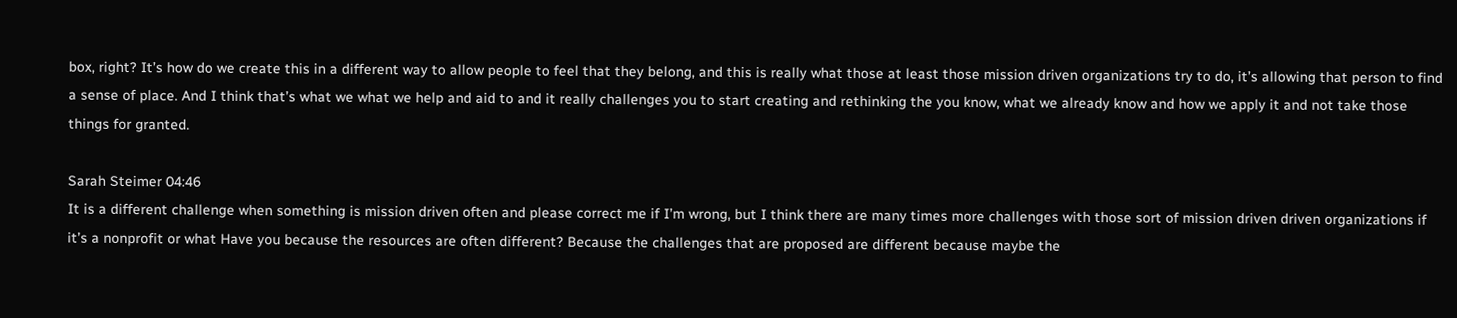box, right? It’s how do we create this in a different way to allow people to feel that they belong, and this is really what those at least those mission driven organizations try to do, it’s allowing that person to find a sense of place. And I think that’s what we what we help and aid to and it really challenges you to start creating and rethinking the you know, what we already know and how we apply it and not take those things for granted.

Sarah Steimer 04:46
It is a different challenge when something is mission driven often and please correct me if I’m wrong, but I think there are many times more challenges with those sort of mission driven driven organizations if it’s a nonprofit or what Have you because the resources are often different? Because the challenges that are proposed are different because maybe the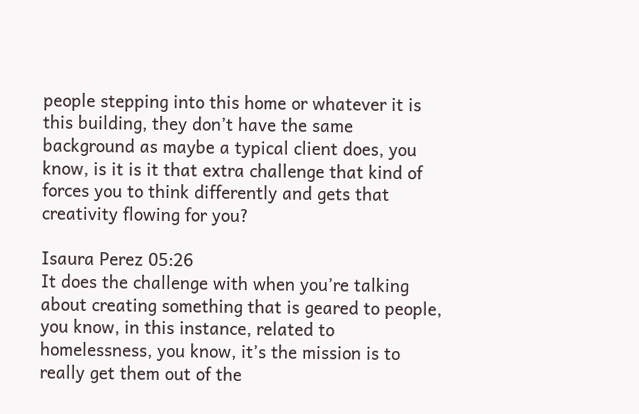people stepping into this home or whatever it is this building, they don’t have the same background as maybe a typical client does, you know, is it is it that extra challenge that kind of forces you to think differently and gets that creativity flowing for you?

Isaura Perez 05:26
It does the challenge with when you’re talking about creating something that is geared to people, you know, in this instance, related to homelessness, you know, it’s the mission is to really get them out of the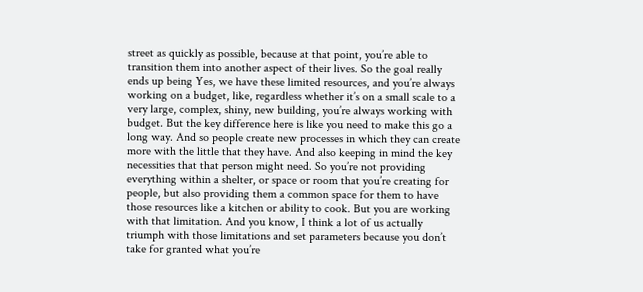street as quickly as possible, because at that point, you’re able to transition them into another aspect of their lives. So the goal really ends up being Yes, we have these limited resources, and you’re always working on a budget, like, regardless whether it’s on a small scale to a very large, complex, shiny, new building, you’re always working with budget. But the key difference here is like you need to make this go a long way. And so people create new processes in which they can create more with the little that they have. And also keeping in mind the key necessities that that person might need. So you’re not providing everything within a shelter, or space or room that you’re creating for people, but also providing them a common space for them to have those resources like a kitchen or ability to cook. But you are working with that limitation. And you know, I think a lot of us actually triumph with those limitations and set parameters because you don’t take for granted what you’re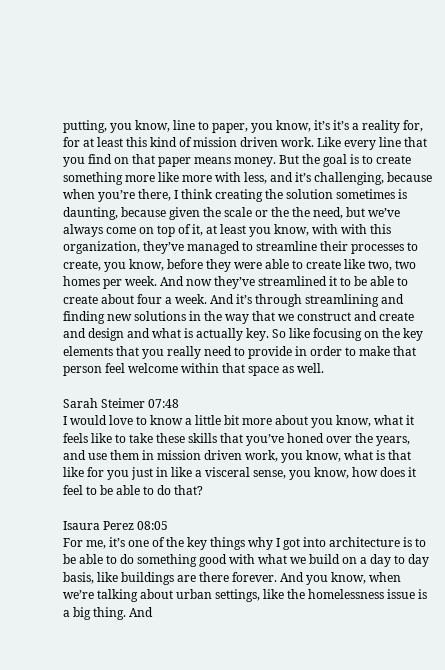putting, you know, line to paper, you know, it’s it’s a reality for, for at least this kind of mission driven work. Like every line that you find on that paper means money. But the goal is to create something more like more with less, and it’s challenging, because when you’re there, I think creating the solution sometimes is daunting, because given the scale or the the need, but we’ve always come on top of it, at least you know, with with this organization, they’ve managed to streamline their processes to create, you know, before they were able to create like two, two homes per week. And now they’ve streamlined it to be able to create about four a week. And it’s through streamlining and finding new solutions in the way that we construct and create and design and what is actually key. So like focusing on the key elements that you really need to provide in order to make that person feel welcome within that space as well.

Sarah Steimer 07:48
I would love to know a little bit more about you know, what it feels like to take these skills that you’ve honed over the years, and use them in mission driven work, you know, what is that like for you just in like a visceral sense, you know, how does it feel to be able to do that?

Isaura Perez 08:05
For me, it’s one of the key things why I got into architecture is to be able to do something good with what we build on a day to day basis, like buildings are there forever. And you know, when we’re talking about urban settings, like the homelessness issue is a big thing. And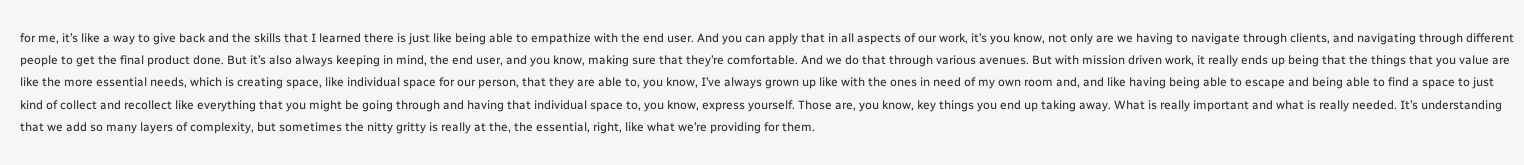for me, it’s like a way to give back and the skills that I learned there is just like being able to empathize with the end user. And you can apply that in all aspects of our work, it’s you know, not only are we having to navigate through clients, and navigating through different people to get the final product done. But it’s also always keeping in mind, the end user, and you know, making sure that they’re comfortable. And we do that through various avenues. But with mission driven work, it really ends up being that the things that you value are like the more essential needs, which is creating space, like individual space for our person, that they are able to, you know, I’ve always grown up like with the ones in need of my own room and, and like having being able to escape and being able to find a space to just kind of collect and recollect like everything that you might be going through and having that individual space to, you know, express yourself. Those are, you know, key things you end up taking away. What is really important and what is really needed. It’s understanding that we add so many layers of complexity, but sometimes the nitty gritty is really at the, the essential, right, like what we’re providing for them.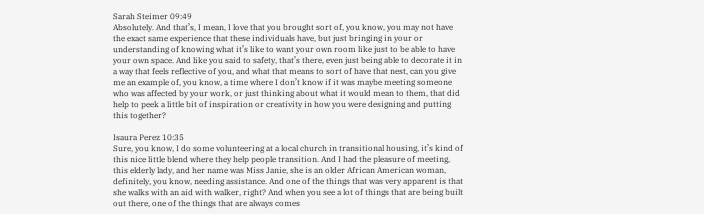Sarah Steimer 09:49
Absolutely. And that’s, I mean, I love that you brought sort of, you know, you may not have the exact same experience that these individuals have, but just bringing in your or understanding of knowing what it’s like to want your own room like just to be able to have your own space. And like you said to safety, that’s there, even just being able to decorate it in a way that feels reflective of you, and what that means to sort of have that nest, can you give me an example of, you know, a time where I don’t know if it was maybe meeting someone who was affected by your work, or just thinking about what it would mean to them, that did help to peek a little bit of inspiration or creativity in how you were designing and putting this together?

Isaura Perez 10:35
Sure, you know, I do some volunteering at a local church in transitional housing, it’s kind of this nice little blend where they help people transition. And I had the pleasure of meeting, this elderly lady, and her name was Miss Janie, she is an older African American woman, definitely, you know, needing assistance. And one of the things that was very apparent is that she walks with an aid with walker, right? And when you see a lot of things that are being built out there, one of the things that are always comes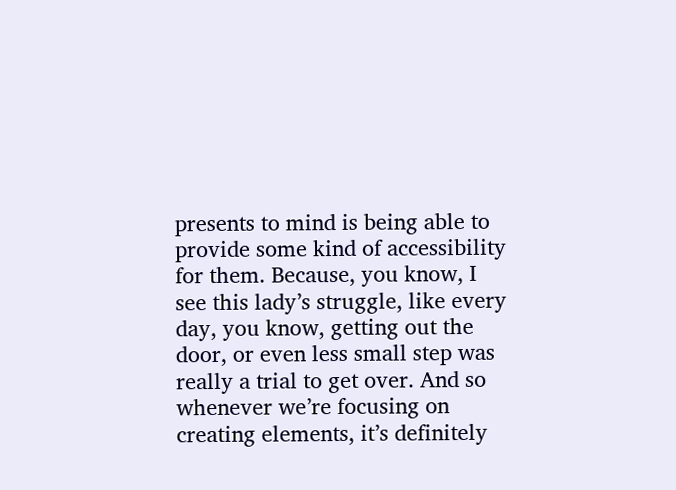presents to mind is being able to provide some kind of accessibility for them. Because, you know, I see this lady’s struggle, like every day, you know, getting out the door, or even less small step was really a trial to get over. And so whenever we’re focusing on creating elements, it’s definitely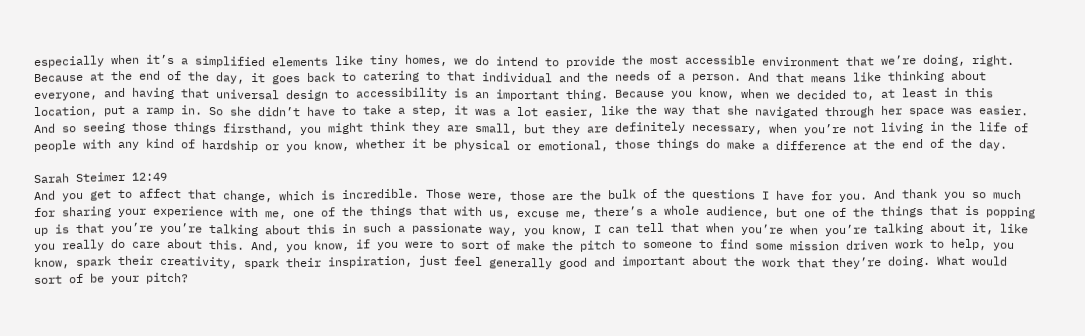especially when it’s a simplified elements like tiny homes, we do intend to provide the most accessible environment that we’re doing, right. Because at the end of the day, it goes back to catering to that individual and the needs of a person. And that means like thinking about everyone, and having that universal design to accessibility is an important thing. Because you know, when we decided to, at least in this location, put a ramp in. So she didn’t have to take a step, it was a lot easier, like the way that she navigated through her space was easier. And so seeing those things firsthand, you might think they are small, but they are definitely necessary, when you’re not living in the life of people with any kind of hardship or you know, whether it be physical or emotional, those things do make a difference at the end of the day.

Sarah Steimer 12:49
And you get to affect that change, which is incredible. Those were, those are the bulk of the questions I have for you. And thank you so much for sharing your experience with me, one of the things that with us, excuse me, there’s a whole audience, but one of the things that is popping up is that you’re you’re talking about this in such a passionate way, you know, I can tell that when you’re when you’re talking about it, like you really do care about this. And, you know, if you were to sort of make the pitch to someone to find some mission driven work to help, you know, spark their creativity, spark their inspiration, just feel generally good and important about the work that they’re doing. What would sort of be your pitch?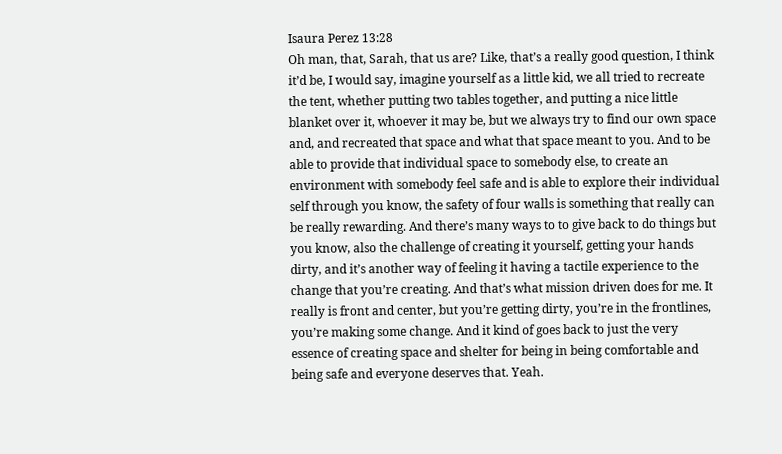Isaura Perez 13:28
Oh man, that, Sarah, that us are? Like, that’s a really good question, I think it’d be, I would say, imagine yourself as a little kid, we all tried to recreate the tent, whether putting two tables together, and putting a nice little blanket over it, whoever it may be, but we always try to find our own space and, and recreated that space and what that space meant to you. And to be able to provide that individual space to somebody else, to create an environment with somebody feel safe and is able to explore their individual self through you know, the safety of four walls is something that really can be really rewarding. And there’s many ways to to give back to do things but you know, also the challenge of creating it yourself, getting your hands dirty, and it’s another way of feeling it having a tactile experience to the change that you’re creating. And that’s what mission driven does for me. It really is front and center, but you’re getting dirty, you’re in the frontlines, you’re making some change. And it kind of goes back to just the very essence of creating space and shelter for being in being comfortable and being safe and everyone deserves that. Yeah.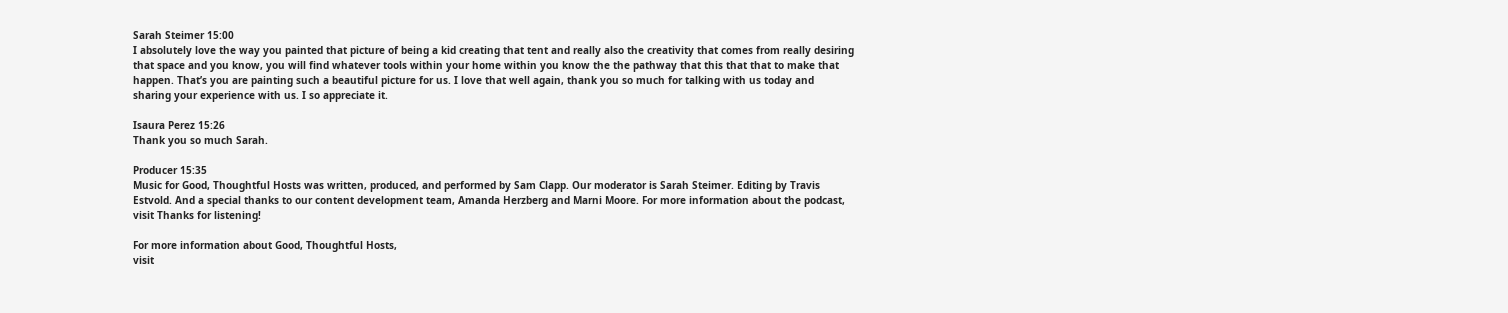Sarah Steimer 15:00
I absolutely love the way you painted that picture of being a kid creating that tent and really also the creativity that comes from really desiring that space and you know, you will find whatever tools within your home within you know the the pathway that this that that to make that happen. That’s you are painting such a beautiful picture for us. I love that well again, thank you so much for talking with us today and sharing your experience with us. I so appreciate it.

Isaura Perez 15:26
Thank you so much Sarah.

Producer 15:35
Music for Good, Thoughtful Hosts was written, produced, and performed by Sam Clapp. Our moderator is Sarah Steimer. Editing by Travis Estvold. And a special thanks to our content development team, Amanda Herzberg and Marni Moore. For more information about the podcast, visit Thanks for listening!

For more information about Good, Thoughtful Hosts,
visit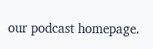our podcast homepage.